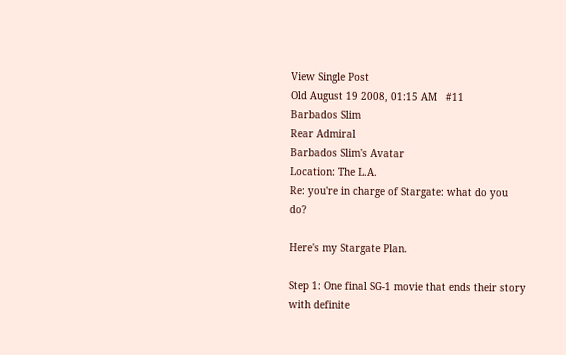View Single Post
Old August 19 2008, 01:15 AM   #11
Barbados Slim
Rear Admiral
Barbados Slim's Avatar
Location: The L.A.
Re: you're in charge of Stargate: what do you do?

Here's my Stargate Plan.

Step 1: One final SG-1 movie that ends their story with definite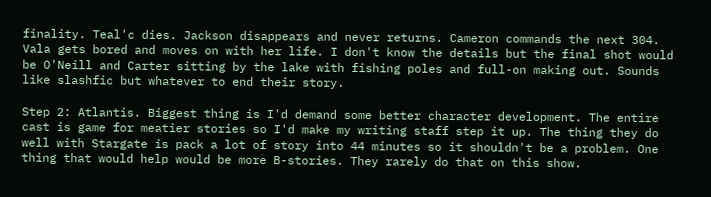finality. Teal'c dies. Jackson disappears and never returns. Cameron commands the next 304. Vala gets bored and moves on with her life. I don't know the details but the final shot would be O'Neill and Carter sitting by the lake with fishing poles and full-on making out. Sounds like slashfic but whatever to end their story.

Step 2: Atlantis. Biggest thing is I'd demand some better character development. The entire cast is game for meatier stories so I'd make my writing staff step it up. The thing they do well with Stargate is pack a lot of story into 44 minutes so it shouldn't be a problem. One thing that would help would be more B-stories. They rarely do that on this show.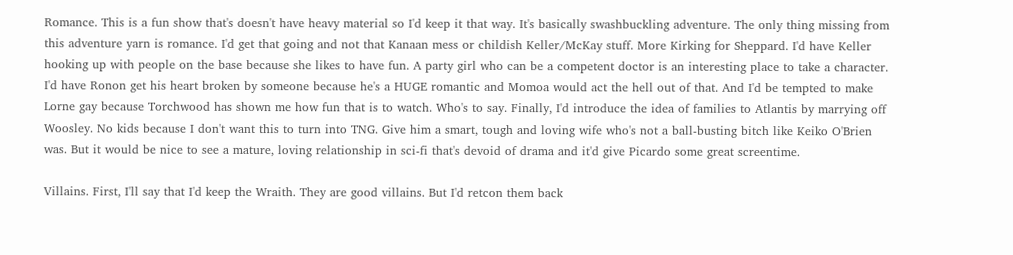Romance. This is a fun show that's doesn't have heavy material so I'd keep it that way. It's basically swashbuckling adventure. The only thing missing from this adventure yarn is romance. I'd get that going and not that Kanaan mess or childish Keller/McKay stuff. More Kirking for Sheppard. I'd have Keller hooking up with people on the base because she likes to have fun. A party girl who can be a competent doctor is an interesting place to take a character. I'd have Ronon get his heart broken by someone because he's a HUGE romantic and Momoa would act the hell out of that. And I'd be tempted to make Lorne gay because Torchwood has shown me how fun that is to watch. Who's to say. Finally, I'd introduce the idea of families to Atlantis by marrying off Woosley. No kids because I don't want this to turn into TNG. Give him a smart, tough and loving wife who's not a ball-busting bitch like Keiko O'Brien was. But it would be nice to see a mature, loving relationship in sci-fi that's devoid of drama and it'd give Picardo some great screentime.

Villains. First, I'll say that I'd keep the Wraith. They are good villains. But I'd retcon them back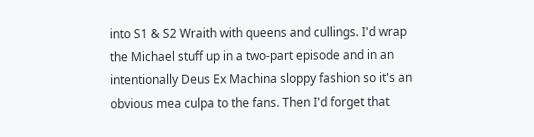into S1 & S2 Wraith with queens and cullings. I'd wrap the Michael stuff up in a two-part episode and in an intentionally Deus Ex Machina sloppy fashion so it's an obvious mea culpa to the fans. Then I'd forget that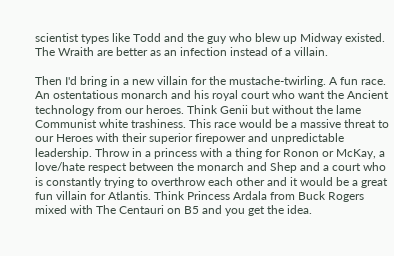scientist types like Todd and the guy who blew up Midway existed. The Wraith are better as an infection instead of a villain.

Then I'd bring in a new villain for the mustache-twirling. A fun race. An ostentatious monarch and his royal court who want the Ancient technology from our heroes. Think Genii but without the lame Communist white trashiness. This race would be a massive threat to our Heroes with their superior firepower and unpredictable leadership. Throw in a princess with a thing for Ronon or McKay, a love/hate respect between the monarch and Shep and a court who is constantly trying to overthrow each other and it would be a great fun villain for Atlantis. Think Princess Ardala from Buck Rogers mixed with The Centauri on B5 and you get the idea.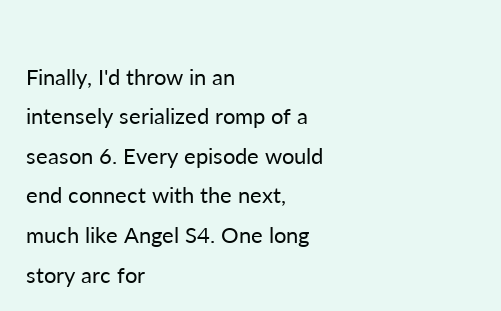Finally, I'd throw in an intensely serialized romp of a season 6. Every episode would end connect with the next, much like Angel S4. One long story arc for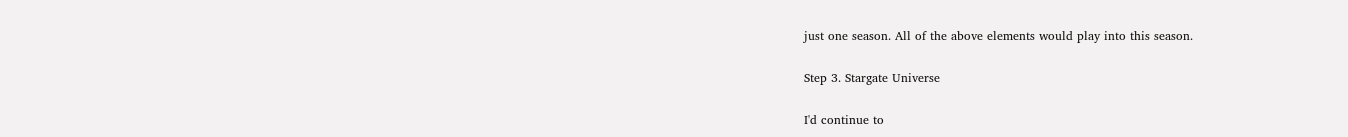just one season. All of the above elements would play into this season.

Step 3. Stargate Universe

I'd continue to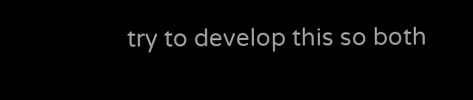try to develop this so both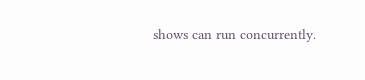shows can run concurrently.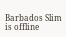Barbados Slim is offline